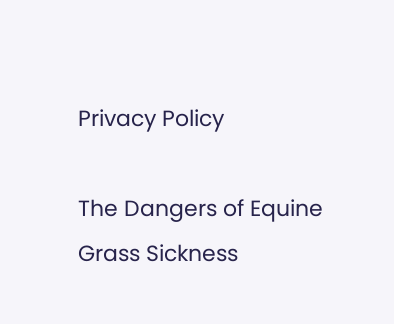Privacy Policy

The Dangers of Equine Grass Sickness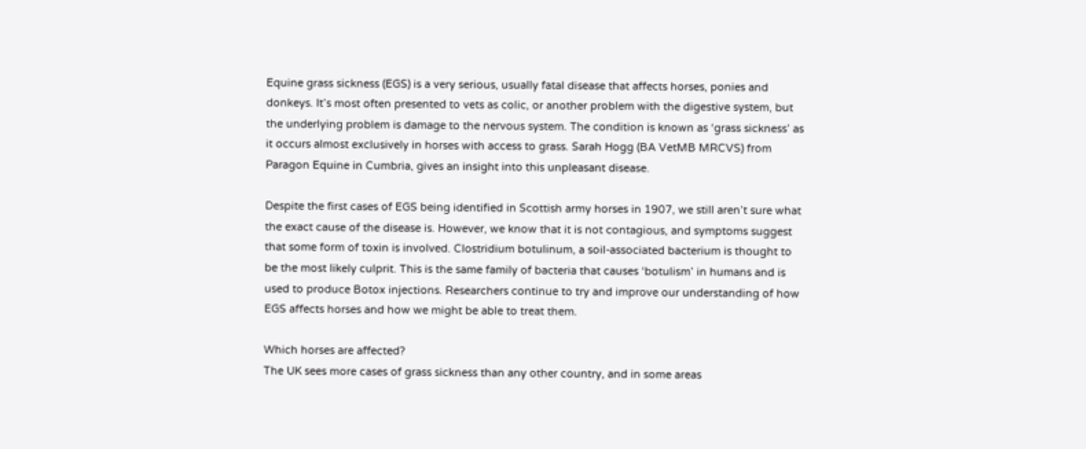Equine grass sickness (EGS) is a very serious, usually fatal disease that affects horses, ponies and donkeys. It’s most often presented to vets as colic, or another problem with the digestive system, but the underlying problem is damage to the nervous system. The condition is known as ‘grass sickness’ as it occurs almost exclusively in horses with access to grass. Sarah Hogg (BA VetMB MRCVS) from Paragon Equine in Cumbria, gives an insight into this unpleasant disease.

Despite the first cases of EGS being identified in Scottish army horses in 1907, we still aren’t sure what the exact cause of the disease is. However, we know that it is not contagious, and symptoms suggest that some form of toxin is involved. Clostridium botulinum, a soil-associated bacterium is thought to be the most likely culprit. This is the same family of bacteria that causes ‘botulism’ in humans and is used to produce Botox injections. Researchers continue to try and improve our understanding of how EGS affects horses and how we might be able to treat them.

Which horses are affected?
The UK sees more cases of grass sickness than any other country, and in some areas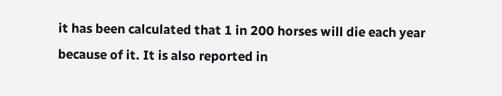it has been calculated that 1 in 200 horses will die each year because of it. It is also reported in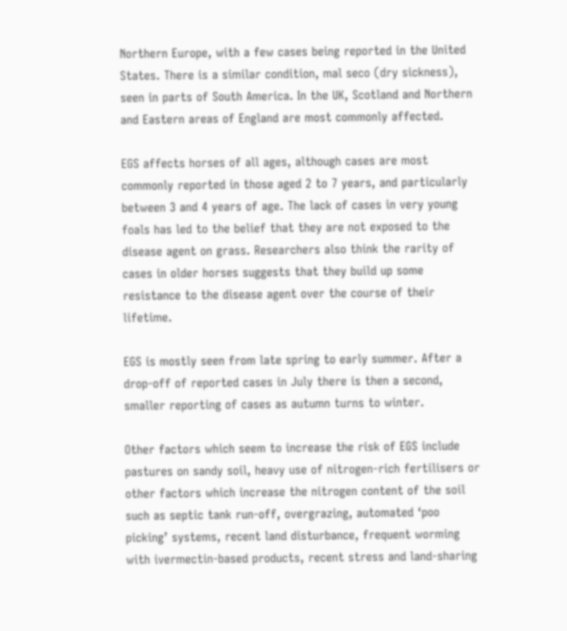Northern Europe, with a few cases being reported in the United States. There is a similar condition, mal seco (dry sickness), seen in parts of South America. In the UK, Scotland and Northern and Eastern areas of England are most commonly affected.

EGS affects horses of all ages, although cases are most commonly reported in those aged 2 to 7 years, and particularly between 3 and 4 years of age. The lack of cases in very young foals has led to the belief that they are not exposed to the disease agent on grass. Researchers also think the rarity of cases in older horses suggests that they build up some resistance to the disease agent over the course of their lifetime.

EGS is mostly seen from late spring to early summer. After a drop-off of reported cases in July there is then a second, smaller reporting of cases as autumn turns to winter.

Other factors which seem to increase the risk of EGS include pastures on sandy soil, heavy use of nitrogen-rich fertilisers or other factors which increase the nitrogen content of the soil such as septic tank run-off, overgrazing, automated ‘poo picking’ systems, recent land disturbance, frequent worming with ivermectin-based products, recent stress and land-sharing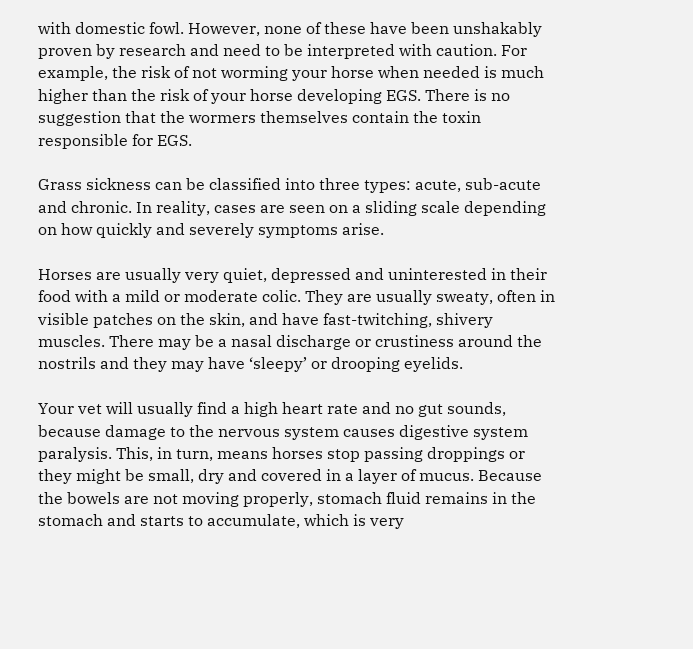with domestic fowl. However, none of these have been unshakably proven by research and need to be interpreted with caution. For example, the risk of not worming your horse when needed is much higher than the risk of your horse developing EGS. There is no suggestion that the wormers themselves contain the toxin responsible for EGS.

Grass sickness can be classified into three types: acute, sub-acute and chronic. In reality, cases are seen on a sliding scale depending on how quickly and severely symptoms arise.

Horses are usually very quiet, depressed and uninterested in their food with a mild or moderate colic. They are usually sweaty, often in visible patches on the skin, and have fast-twitching, shivery muscles. There may be a nasal discharge or crustiness around the nostrils and they may have ‘sleepy’ or drooping eyelids.

Your vet will usually find a high heart rate and no gut sounds, because damage to the nervous system causes digestive system paralysis. This, in turn, means horses stop passing droppings or they might be small, dry and covered in a layer of mucus. Because the bowels are not moving properly, stomach fluid remains in the stomach and starts to accumulate, which is very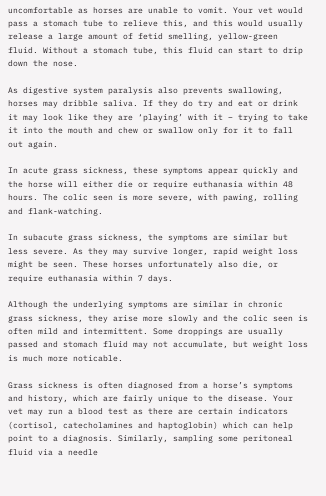uncomfortable as horses are unable to vomit. Your vet would pass a stomach tube to relieve this, and this would usually release a large amount of fetid smelling, yellow-green fluid. Without a stomach tube, this fluid can start to drip down the nose.

As digestive system paralysis also prevents swallowing, horses may dribble saliva. If they do try and eat or drink it may look like they are ‘playing’ with it – trying to take it into the mouth and chew or swallow only for it to fall out again.

In acute grass sickness, these symptoms appear quickly and the horse will either die or require euthanasia within 48 hours. The colic seen is more severe, with pawing, rolling and flank-watching.

In subacute grass sickness, the symptoms are similar but less severe. As they may survive longer, rapid weight loss might be seen. These horses unfortunately also die, or require euthanasia within 7 days.

Although the underlying symptoms are similar in chronic grass sickness, they arise more slowly and the colic seen is often mild and intermittent. Some droppings are usually passed and stomach fluid may not accumulate, but weight loss is much more noticable.

Grass sickness is often diagnosed from a horse’s symptoms and history, which are fairly unique to the disease. Your vet may run a blood test as there are certain indicators (cortisol, catecholamines and haptoglobin) which can help point to a diagnosis. Similarly, sampling some peritoneal fluid via a needle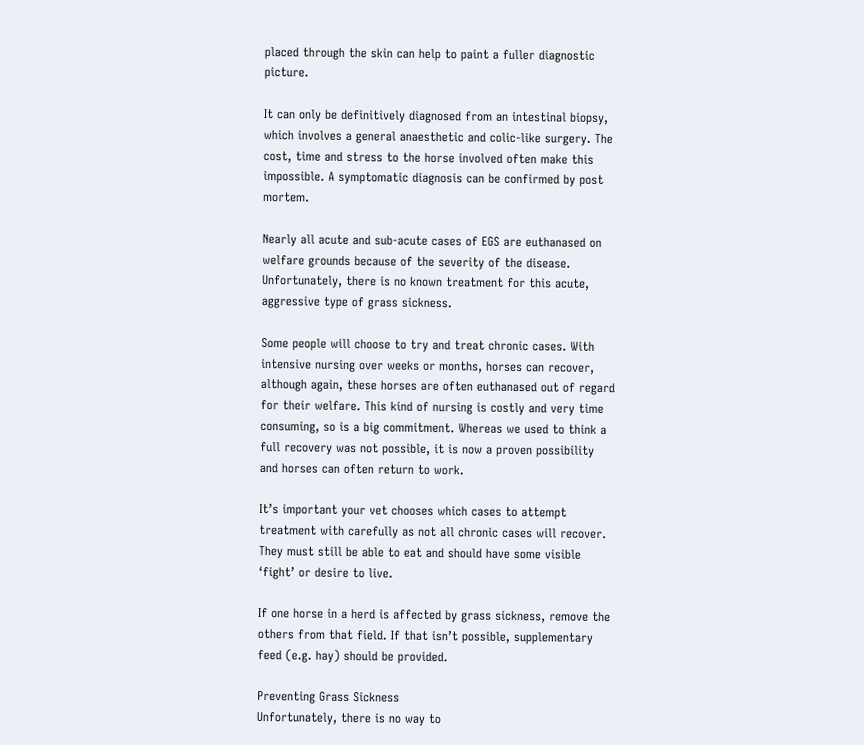placed through the skin can help to paint a fuller diagnostic picture.

It can only be definitively diagnosed from an intestinal biopsy, which involves a general anaesthetic and colic-like surgery. The cost, time and stress to the horse involved often make this impossible. A symptomatic diagnosis can be confirmed by post mortem.

Nearly all acute and sub-acute cases of EGS are euthanased on welfare grounds because of the severity of the disease. Unfortunately, there is no known treatment for this acute, aggressive type of grass sickness.

Some people will choose to try and treat chronic cases. With intensive nursing over weeks or months, horses can recover, although again, these horses are often euthanased out of regard for their welfare. This kind of nursing is costly and very time consuming, so is a big commitment. Whereas we used to think a full recovery was not possible, it is now a proven possibility and horses can often return to work.

It’s important your vet chooses which cases to attempt treatment with carefully as not all chronic cases will recover. They must still be able to eat and should have some visible ‘fight’ or desire to live.

If one horse in a herd is affected by grass sickness, remove the others from that field. If that isn’t possible, supplementary feed (e.g. hay) should be provided.

Preventing Grass Sickness
Unfortunately, there is no way to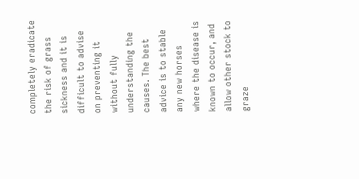completely eradicate the risk of grass sickness and it is difficult to advise on preventing it without fully understanding the causes. The best advice is to stable any new horses where the disease is known to occur, and allow other stock to graze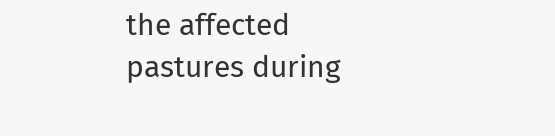the affected pastures during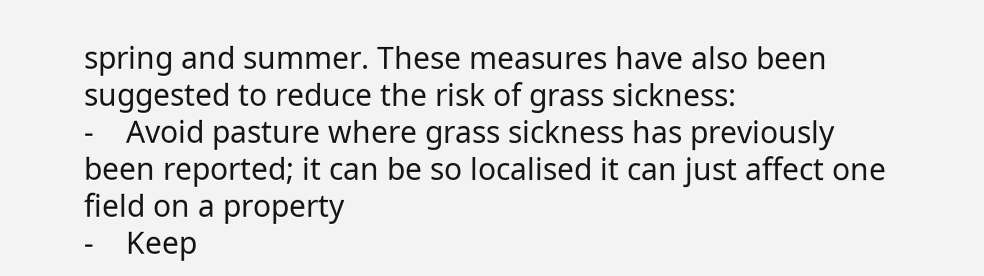spring and summer. These measures have also been suggested to reduce the risk of grass sickness:
-    Avoid pasture where grass sickness has previously been reported; it can be so localised it can just affect one field on a property
-    Keep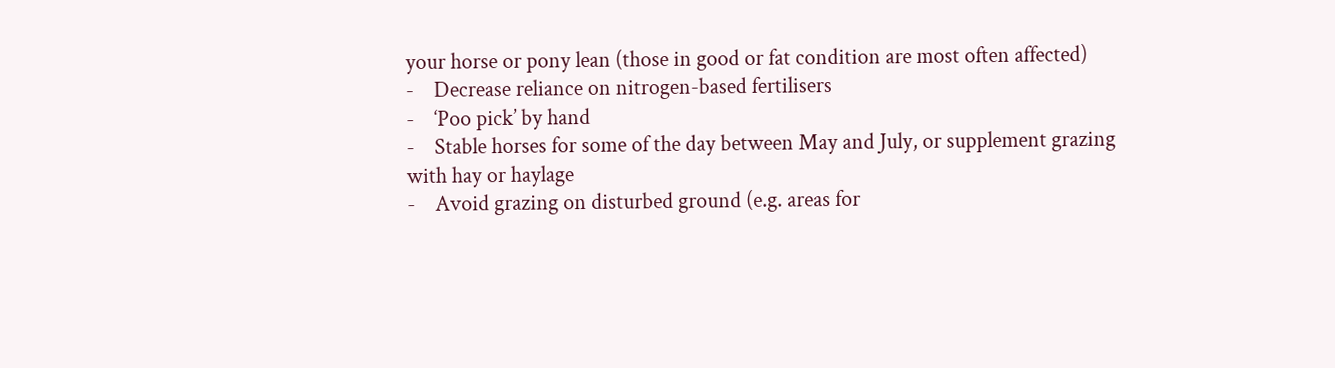your horse or pony lean (those in good or fat condition are most often affected)
-    Decrease reliance on nitrogen-based fertilisers
-    ‘Poo pick’ by hand
-    Stable horses for some of the day between May and July, or supplement grazing with hay or haylage
-    Avoid grazing on disturbed ground (e.g. areas for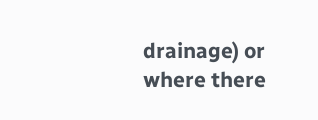drainage) or where there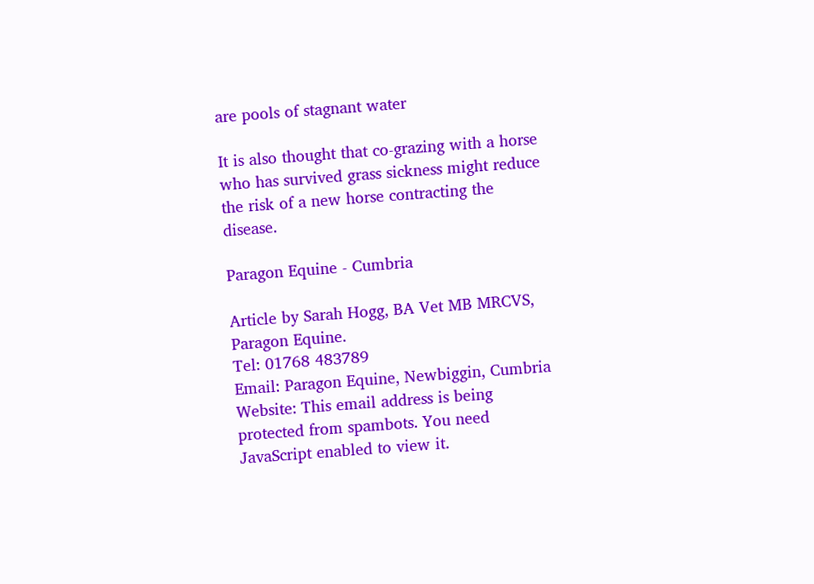are pools of stagnant water

It is also thought that co-grazing with a horse who has survived grass sickness might reduce the risk of a new horse contracting the disease.

Paragon Equine - Cumbria

Article by Sarah Hogg, BA Vet MB MRCVS, Paragon Equine.
Tel: 01768 483789
Email: Paragon Equine, Newbiggin, Cumbria
Website: This email address is being protected from spambots. You need JavaScript enabled to view it.